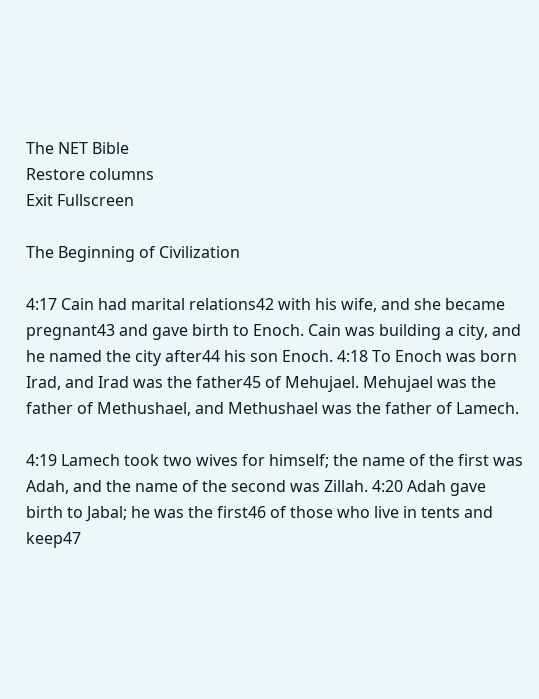The NET Bible
Restore columns
Exit Fullscreen

The Beginning of Civilization

4:17 Cain had marital relations42 with his wife, and she became pregnant43 and gave birth to Enoch. Cain was building a city, and he named the city after44 his son Enoch. 4:18 To Enoch was born Irad, and Irad was the father45 of Mehujael. Mehujael was the father of Methushael, and Methushael was the father of Lamech.

4:19 Lamech took two wives for himself; the name of the first was Adah, and the name of the second was Zillah. 4:20 Adah gave birth to Jabal; he was the first46 of those who live in tents and keep47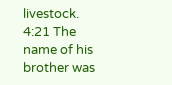livestock. 4:21 The name of his brother was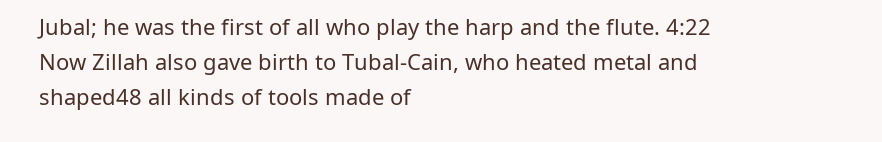Jubal; he was the first of all who play the harp and the flute. 4:22 Now Zillah also gave birth to Tubal-Cain, who heated metal and shaped48 all kinds of tools made of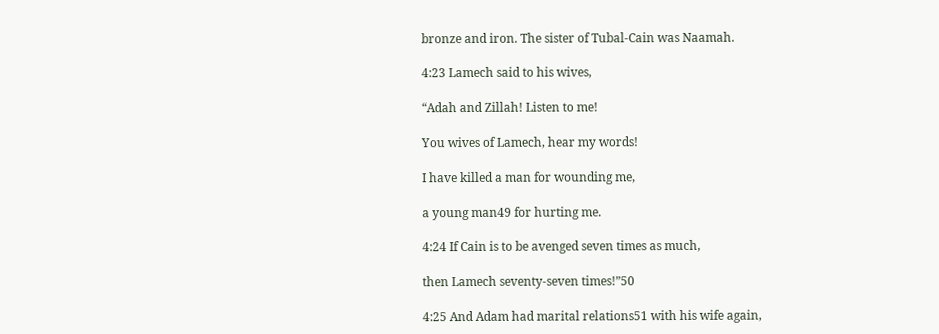bronze and iron. The sister of Tubal-Cain was Naamah.

4:23 Lamech said to his wives,

“Adah and Zillah! Listen to me!

You wives of Lamech, hear my words!

I have killed a man for wounding me,

a young man49 for hurting me.

4:24 If Cain is to be avenged seven times as much,

then Lamech seventy-seven times!”50

4:25 And Adam had marital relations51 with his wife again,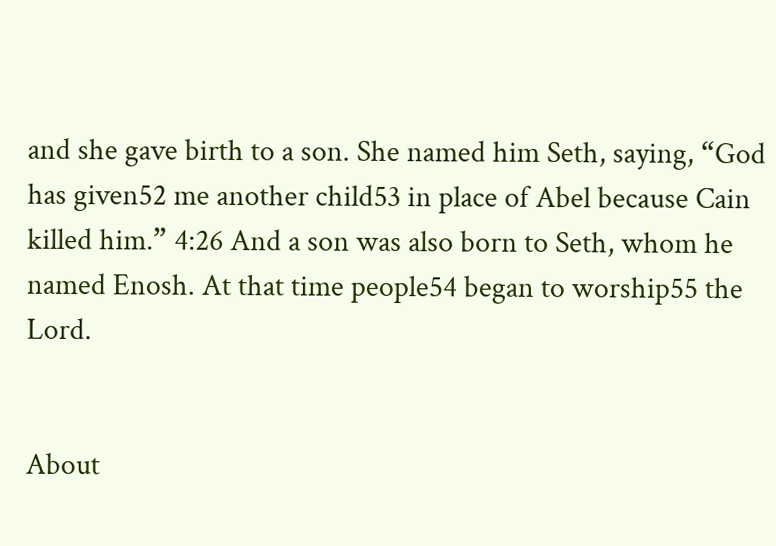and she gave birth to a son. She named him Seth, saying, “God has given52 me another child53 in place of Abel because Cain killed him.” 4:26 And a son was also born to Seth, whom he named Enosh. At that time people54 began to worship55 the Lord.


About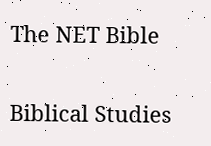The NET Bible

Biblical Studies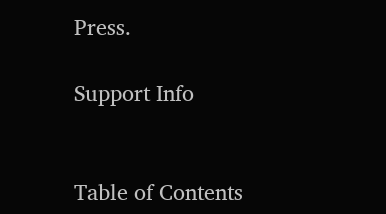Press.

Support Info


Table of Contents